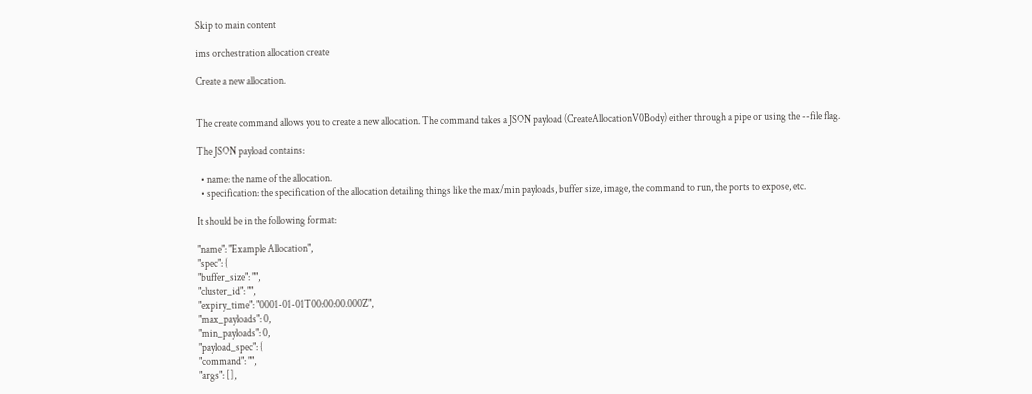Skip to main content

ims orchestration allocation create

Create a new allocation.


The create command allows you to create a new allocation. The command takes a JSON payload (CreateAllocationV0Body) either through a pipe or using the --file flag.

The JSON payload contains:

  • name: the name of the allocation.
  • specification: the specification of the allocation detailing things like the max/min payloads, buffer size, image, the command to run, the ports to expose, etc.

It should be in the following format:

"name": "Example Allocation",
"spec": {
"buffer_size": "",
"cluster_id": "",
"expiry_time": "0001-01-01T00:00:00.000Z",
"max_payloads": 0,
"min_payloads": 0,
"payload_spec": {
"command": "",
"args": [],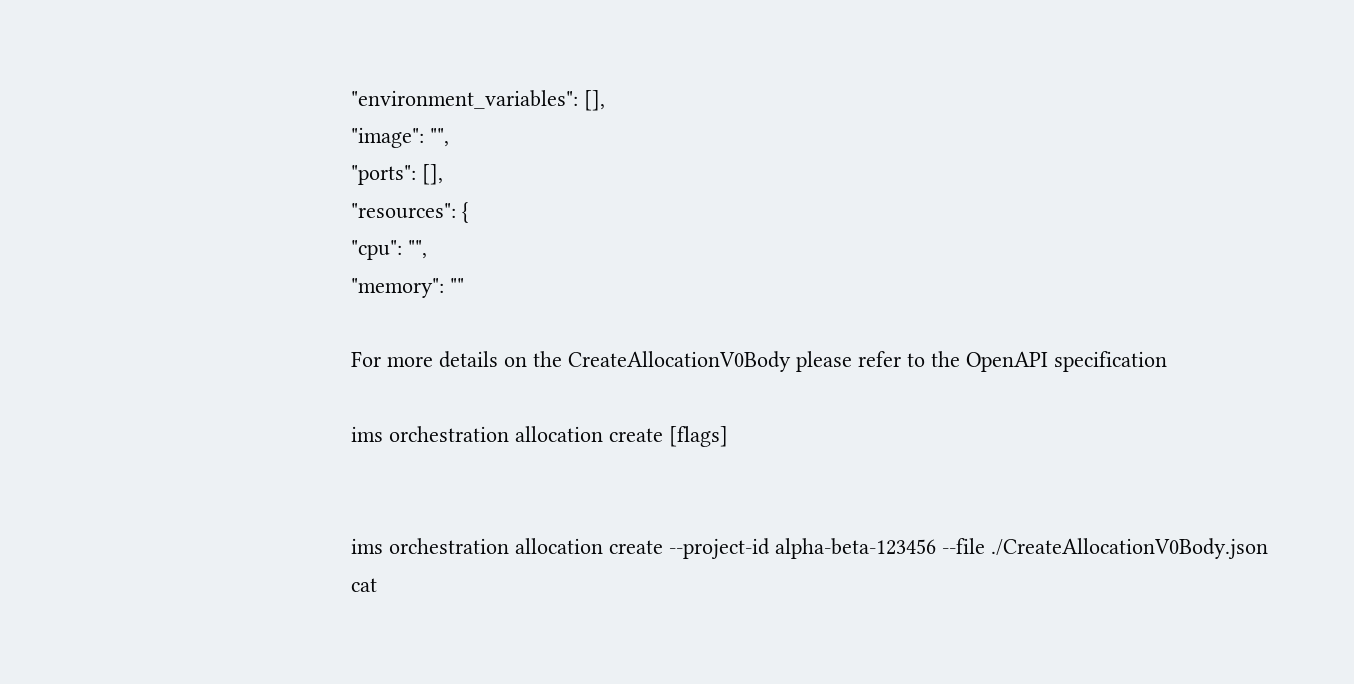"environment_variables": [],
"image": "",
"ports": [],
"resources": {
"cpu": "",
"memory": ""

For more details on the CreateAllocationV0Body please refer to the OpenAPI specification

ims orchestration allocation create [flags]


ims orchestration allocation create --project-id alpha-beta-123456 --file ./CreateAllocationV0Body.json
cat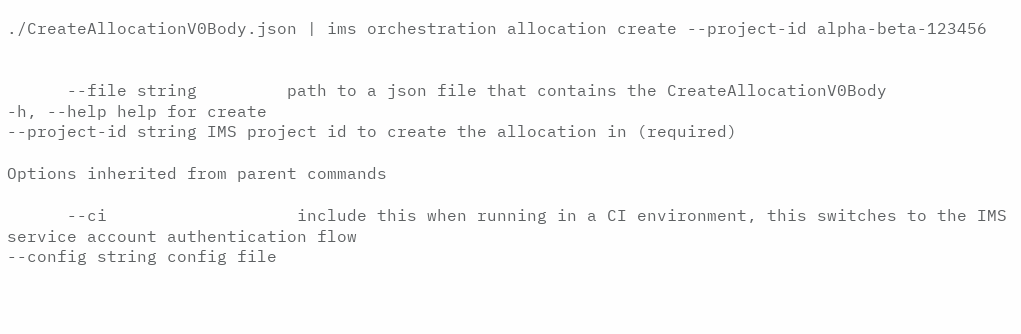./CreateAllocationV0Body.json | ims orchestration allocation create --project-id alpha-beta-123456


      --file string         path to a json file that contains the CreateAllocationV0Body
-h, --help help for create
--project-id string IMS project id to create the allocation in (required)

Options inherited from parent commands

      --ci                   include this when running in a CI environment, this switches to the IMS service account authentication flow
--config string config file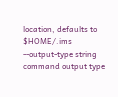location, defaults to $HOME/.ims
--output-type string command output type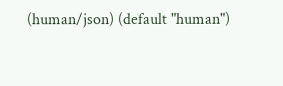(human/json) (default "human")